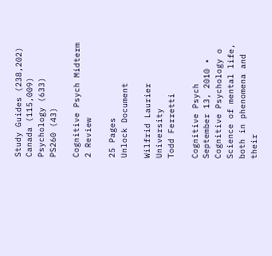Study Guides (238,202)
Canada (115,009)
Psychology (633)
PS260 (43)

Cognitive Psych Midterm 2 Review

25 Pages
Unlock Document

Wilfrid Laurier University
Todd Ferretti

Cognitive Psych September 13, 2010 • Cognitive Psychology o Science of mental life, both in phenomena and their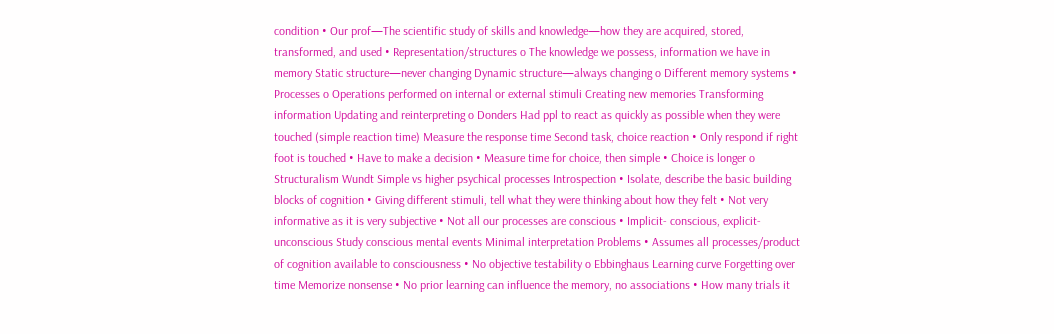condition • Our prof—The scientific study of skills and knowledge—how they are acquired, stored, transformed, and used • Representation/structures o The knowledge we possess, information we have in memory Static structure—never changing Dynamic structure—always changing o Different memory systems • Processes o Operations performed on internal or external stimuli Creating new memories Transforming information Updating and reinterpreting o Donders Had ppl to react as quickly as possible when they were touched (simple reaction time) Measure the response time Second task, choice reaction • Only respond if right foot is touched • Have to make a decision • Measure time for choice, then simple • Choice is longer o Structuralism Wundt Simple vs higher psychical processes Introspection • Isolate, describe the basic building blocks of cognition • Giving different stimuli, tell what they were thinking about how they felt • Not very informative as it is very subjective • Not all our processes are conscious • Implicit- conscious, explicit-unconscious Study conscious mental events Minimal interpretation Problems • Assumes all processes/product of cognition available to consciousness • No objective testability o Ebbinghaus Learning curve Forgetting over time Memorize nonsense • No prior learning can influence the memory, no associations • How many trials it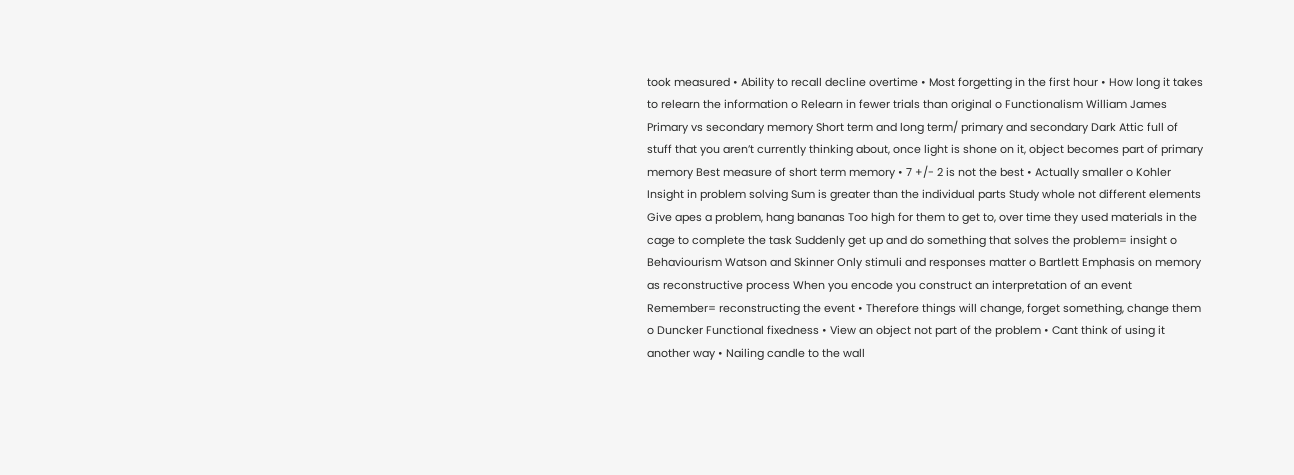took measured • Ability to recall decline overtime • Most forgetting in the first hour • How long it takes to relearn the information o Relearn in fewer trials than original o Functionalism William James Primary vs secondary memory Short term and long term/ primary and secondary Dark Attic full of stuff that you aren’t currently thinking about, once light is shone on it, object becomes part of primary memory Best measure of short term memory • 7 +/- 2 is not the best • Actually smaller o Kohler Insight in problem solving Sum is greater than the individual parts Study whole not different elements Give apes a problem, hang bananas Too high for them to get to, over time they used materials in the cage to complete the task Suddenly get up and do something that solves the problem= insight o Behaviourism Watson and Skinner Only stimuli and responses matter o Bartlett Emphasis on memory as reconstructive process When you encode you construct an interpretation of an event Remember= reconstructing the event • Therefore things will change, forget something, change them o Duncker Functional fixedness • View an object not part of the problem • Cant think of using it another way • Nailing candle to the wall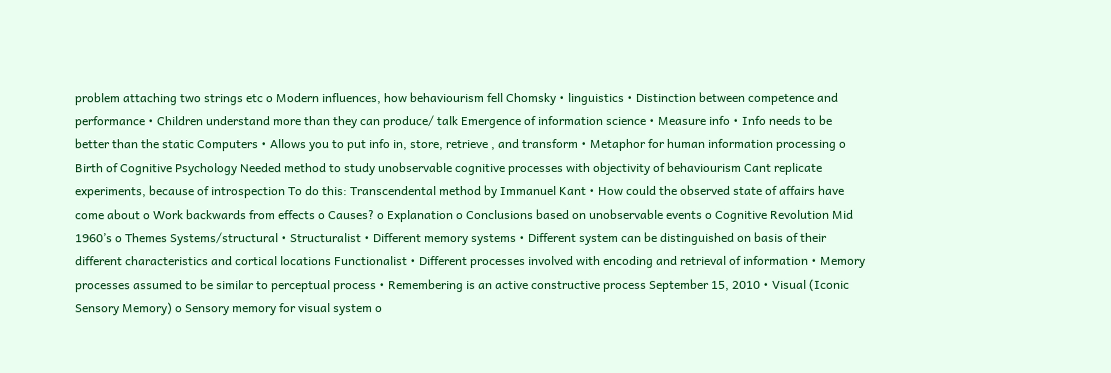problem attaching two strings etc o Modern influences, how behaviourism fell Chomsky • linguistics • Distinction between competence and performance • Children understand more than they can produce/ talk Emergence of information science • Measure info • Info needs to be better than the static Computers • Allows you to put info in, store, retrieve , and transform • Metaphor for human information processing o Birth of Cognitive Psychology Needed method to study unobservable cognitive processes with objectivity of behaviourism Cant replicate experiments, because of introspection To do this: Transcendental method by Immanuel Kant • How could the observed state of affairs have come about o Work backwards from effects o Causes? o Explanation o Conclusions based on unobservable events o Cognitive Revolution Mid 1960’s o Themes Systems/structural • Structuralist • Different memory systems • Different system can be distinguished on basis of their different characteristics and cortical locations Functionalist • Different processes involved with encoding and retrieval of information • Memory processes assumed to be similar to perceptual process • Remembering is an active constructive process September 15, 2010 • Visual (Iconic Sensory Memory) o Sensory memory for visual system o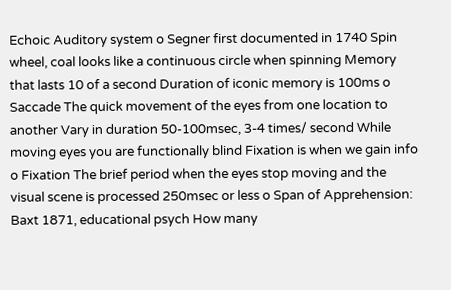Echoic Auditory system o Segner first documented in 1740 Spin wheel, coal looks like a continuous circle when spinning Memory that lasts 10 of a second Duration of iconic memory is 100ms o Saccade The quick movement of the eyes from one location to another Vary in duration 50-100msec, 3-4 times/ second While moving eyes you are functionally blind Fixation is when we gain info o Fixation The brief period when the eyes stop moving and the visual scene is processed 250msec or less o Span of Apprehension: Baxt 1871, educational psych How many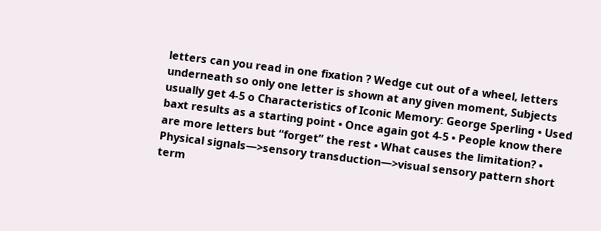letters can you read in one fixation ? Wedge cut out of a wheel, letters underneath so only one letter is shown at any given moment, Subjects usually get 4-5 o Characteristics of Iconic Memory: George Sperling • Used baxt results as a starting point • Once again got 4-5 • People know there are more letters but “forget” the rest • What causes the limitation? • Physical signals—>sensory transduction—>visual sensory pattern short term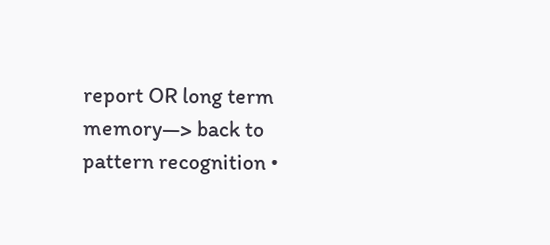report OR long term memory—> back to pattern recognition •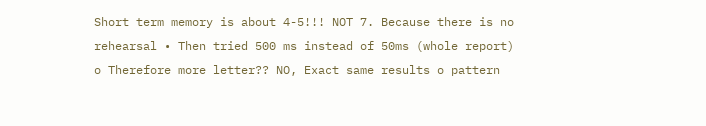Short term memory is about 4-5!!! NOT 7. Because there is no rehearsal • Then tried 500 ms instead of 50ms (whole report) o Therefore more letter?? NO, Exact same results o pattern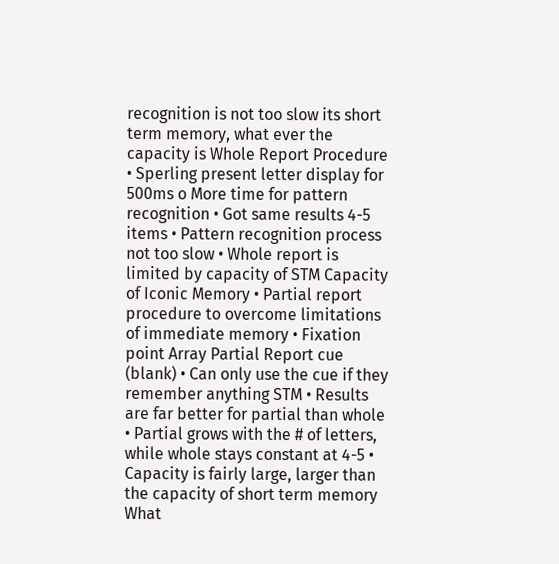recognition is not too slow its short term memory, what ever the capacity is Whole Report Procedure • Sperling present letter display for 500ms o More time for pattern recognition • Got same results 4-5 items • Pattern recognition process not too slow • Whole report is limited by capacity of STM Capacity of Iconic Memory • Partial report procedure to overcome limitations of immediate memory • Fixation point Array Partial Report cue (blank) • Can only use the cue if they remember anything STM • Results are far better for partial than whole • Partial grows with the # of letters, while whole stays constant at 4-5 • Capacity is fairly large, larger than the capacity of short term memory What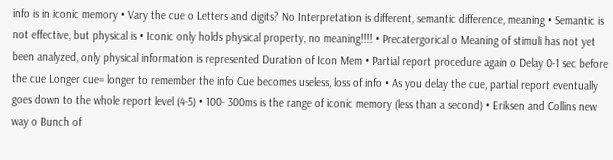info is in iconic memory • Vary the cue o Letters and digits? No Interpretation is different, semantic difference, meaning • Semantic is not effective, but physical is • Iconic only holds physical property, no meaning!!!! • Precatergorical o Meaning of stimuli has not yet been analyzed, only physical information is represented Duration of Icon Mem • Partial report procedure again o Delay 0-1 sec before the cue Longer cue= longer to remember the info Cue becomes useless, loss of info • As you delay the cue, partial report eventually goes down to the whole report level (4-5) • 100- 300ms is the range of iconic memory (less than a second) • Eriksen and Collins new way o Bunch of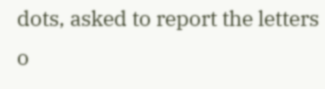dots, asked to report the letters o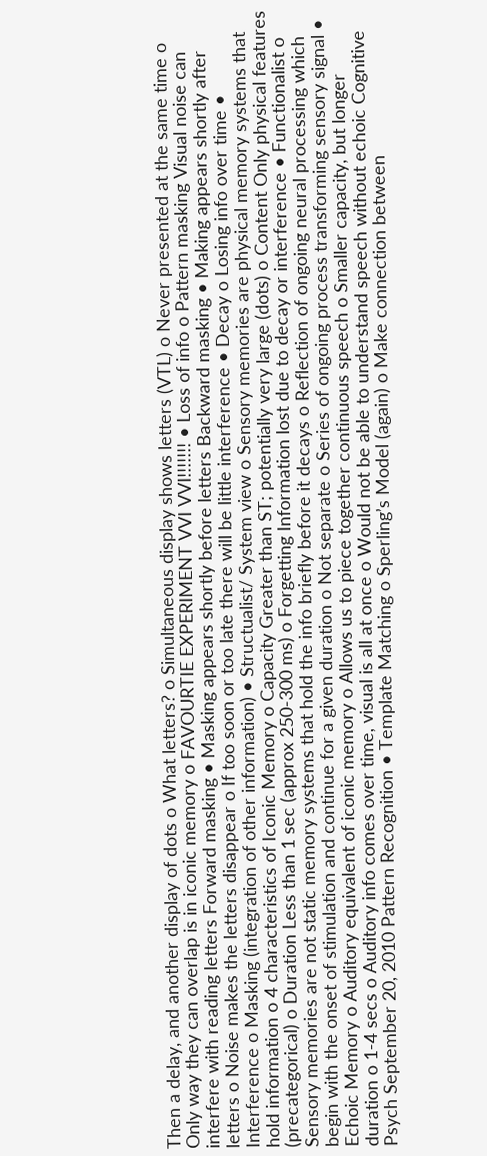Then a delay, and another display of dots o What letters? o Simultaneous display shows letters (VTL) o Never presented at the same time o Only way they can overlap is in iconic memory o FAVOURTIE EXPERIMENT VVI VVI!!!!!!! • Loss of info o Pattern masking Visual noise can interfere with reading letters Forward masking • Masking appears shortly before letters Backward masking • Making appears shortly after letters o Noise makes the letters disappear o If too soon or too late there will be little interference • Decay o Losing info over time • Interference o Masking (integration of other information) • Structualist/ System view o Sensory memories are physical memory systems that hold information o 4 characteristics of Iconic Memory o Capacity Greater than ST; potentially very large (dots) o Content Only physical features (precategorical) o Duration Less than 1 sec (approx 250-300 ms) o Forgetting Information lost due to decay or interference • Functionalist o Sensory memories are not static memory systems that hold the info briefly before it decays o Reflection of ongoing neural processing which begin with the onset of stimulation and continue for a given duration o Not separate o Series of ongoing process transforming sensory signal • Echoic Memory o Auditory equivalent of iconic memory o Allows us to piece together continuous speech o Smaller capacity, but longer duration o 1-4 secs o Auditory info comes over time, visual is all at once o Would not be able to understand speech without echoic Cognitive Psych September 20, 2010 Pattern Recognition • Template Matching o Sperling’s Model (again) o Make connection between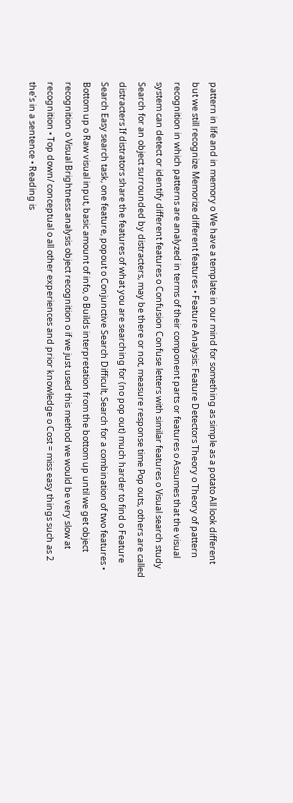pattern in life and in memory o We have a template in our mind for something as simple as a potato All look different but we still recognize Memorize different features • Feature Analysis: Feature Detectors Theory o Theory of pattern recognition in which patterns are analyzed in terms of their component parts or features o Assumes that the visual system can detect or identify different features o Confusion Confuse letters with similar features o Visual search study Search for an object surrounded by distracters, may be there or not, measure response time Pop outs, others are called distracters If distrators share the features of what you are searching for (no pop out) much harder to find o Feature Search Easy search task, one feature, popout o Conjunctive Search Difficult, Search for a combination of two features • Bottom up o Raw visual input, basic amount of info, o Builds interpretation from the bottom up until we get object recognition o Visual Brightness analysis object recognition o if we just used this method we would be very slow at recognition • Top down/ conceptual o all other experiences and prior knowledge o Cost = miss easy things such as 2 the’s in a sentence • Reading is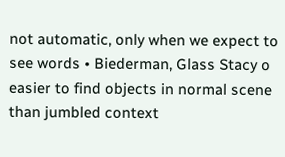not automatic, only when we expect to see words • Biederman, Glass Stacy o easier to find objects in normal scene than jumbled context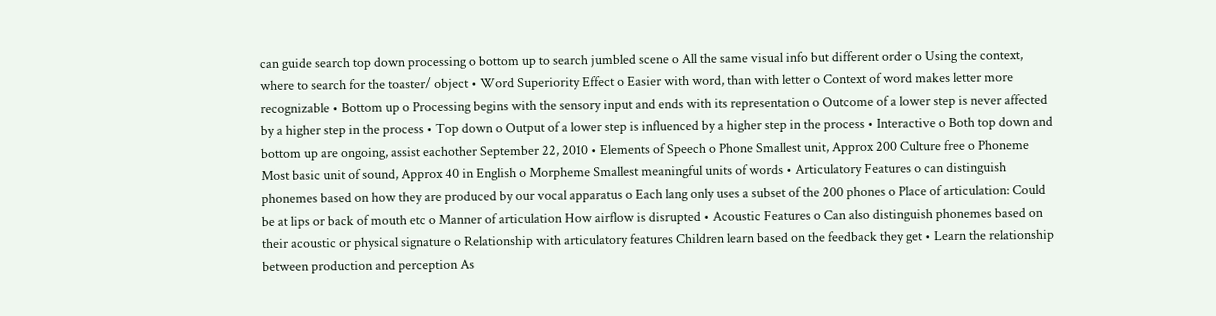can guide search top down processing o bottom up to search jumbled scene o All the same visual info but different order o Using the context, where to search for the toaster/ object • Word Superiority Effect o Easier with word, than with letter o Context of word makes letter more recognizable • Bottom up o Processing begins with the sensory input and ends with its representation o Outcome of a lower step is never affected by a higher step in the process • Top down o Output of a lower step is influenced by a higher step in the process • Interactive o Both top down and bottom up are ongoing, assist eachother September 22, 2010 • Elements of Speech o Phone Smallest unit, Approx 200 Culture free o Phoneme Most basic unit of sound, Approx 40 in English o Morpheme Smallest meaningful units of words • Articulatory Features o can distinguish phonemes based on how they are produced by our vocal apparatus o Each lang only uses a subset of the 200 phones o Place of articulation: Could be at lips or back of mouth etc o Manner of articulation How airflow is disrupted • Acoustic Features o Can also distinguish phonemes based on their acoustic or physical signature o Relationship with articulatory features Children learn based on the feedback they get • Learn the relationship between production and perception As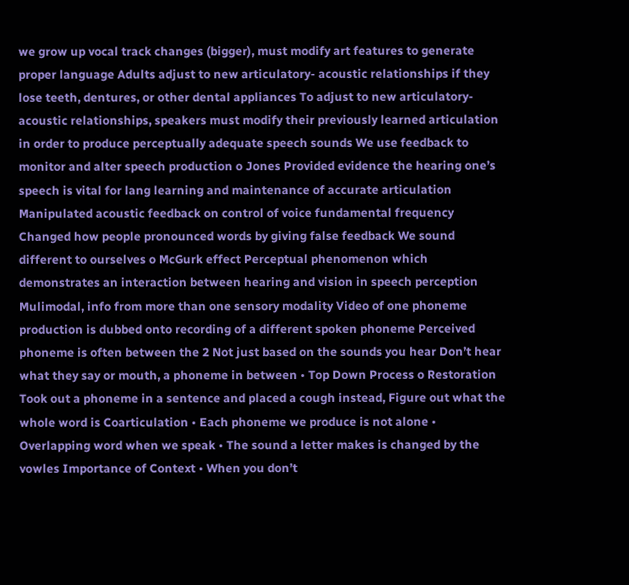we grow up vocal track changes (bigger), must modify art features to generate proper language Adults adjust to new articulatory- acoustic relationships if they lose teeth, dentures, or other dental appliances To adjust to new articulatory- acoustic relationships, speakers must modify their previously learned articulation in order to produce perceptually adequate speech sounds We use feedback to monitor and alter speech production o Jones Provided evidence the hearing one’s speech is vital for lang learning and maintenance of accurate articulation Manipulated acoustic feedback on control of voice fundamental frequency Changed how people pronounced words by giving false feedback We sound different to ourselves o McGurk effect Perceptual phenomenon which demonstrates an interaction between hearing and vision in speech perception Mulimodal, info from more than one sensory modality Video of one phoneme production is dubbed onto recording of a different spoken phoneme Perceived phoneme is often between the 2 Not just based on the sounds you hear Don’t hear what they say or mouth, a phoneme in between • Top Down Process o Restoration Took out a phoneme in a sentence and placed a cough instead, Figure out what the whole word is Coarticulation • Each phoneme we produce is not alone • Overlapping word when we speak • The sound a letter makes is changed by the vowles Importance of Context • When you don’t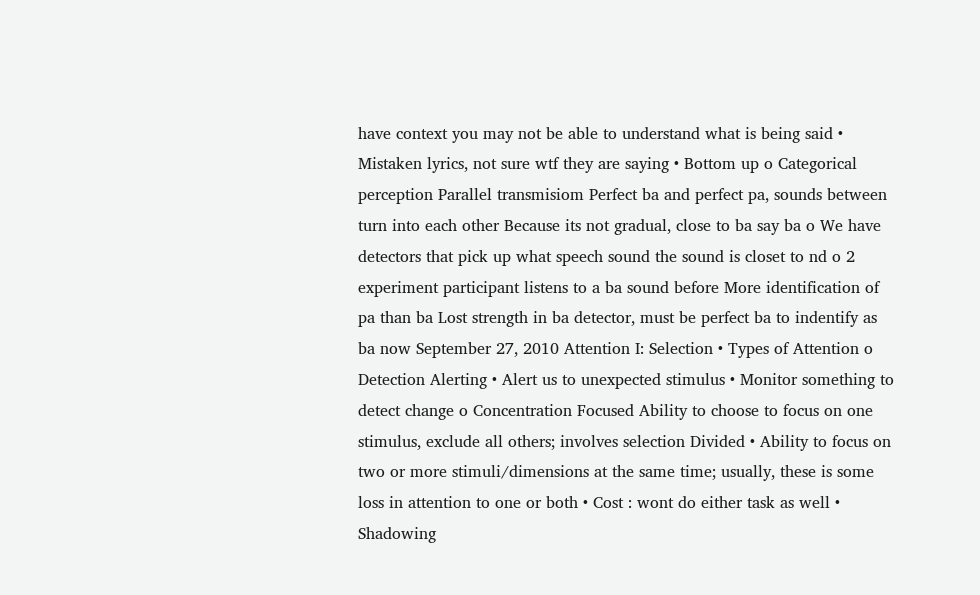have context you may not be able to understand what is being said • Mistaken lyrics, not sure wtf they are saying • Bottom up o Categorical perception Parallel transmisiom Perfect ba and perfect pa, sounds between turn into each other Because its not gradual, close to ba say ba o We have detectors that pick up what speech sound the sound is closet to nd o 2 experiment participant listens to a ba sound before More identification of pa than ba Lost strength in ba detector, must be perfect ba to indentify as ba now September 27, 2010 Attention I: Selection • Types of Attention o Detection Alerting • Alert us to unexpected stimulus • Monitor something to detect change o Concentration Focused Ability to choose to focus on one stimulus, exclude all others; involves selection Divided • Ability to focus on two or more stimuli/dimensions at the same time; usually, these is some loss in attention to one or both • Cost : wont do either task as well • Shadowing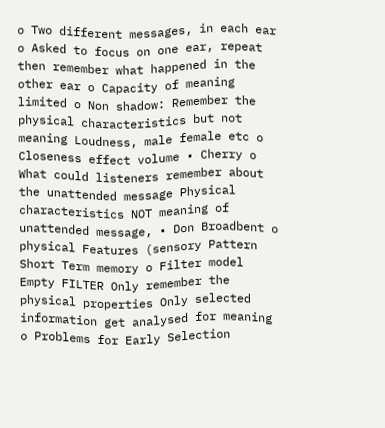o Two different messages, in each ear o Asked to focus on one ear, repeat then remember what happened in the other ear o Capacity of meaning limited o Non shadow: Remember the physical characteristics but not meaning Loudness, male female etc o Closeness effect volume • Cherry o What could listeners remember about the unattended message Physical characteristics NOT meaning of unattended message, • Don Broadbent o physical Features (sensory Pattern Short Term memory o Filter model Empty FILTER Only remember the physical properties Only selected information get analysed for meaning o Problems for Early Selection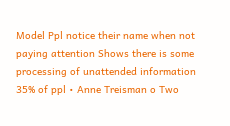Model Ppl notice their name when not paying attention Shows there is some processing of unattended information 35% of ppl • Anne Treisman o Two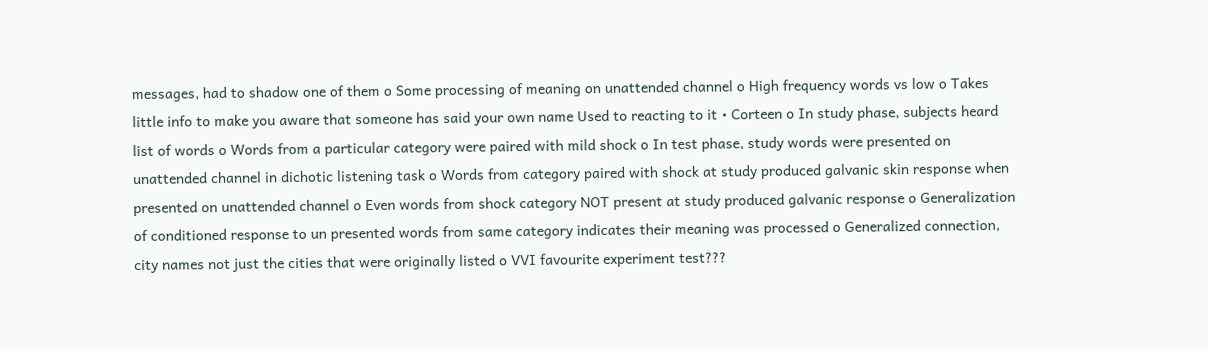messages, had to shadow one of them o Some processing of meaning on unattended channel o High frequency words vs low o Takes little info to make you aware that someone has said your own name Used to reacting to it • Corteen o In study phase, subjects heard list of words o Words from a particular category were paired with mild shock o In test phase, study words were presented on unattended channel in dichotic listening task o Words from category paired with shock at study produced galvanic skin response when presented on unattended channel o Even words from shock category NOT present at study produced galvanic response o Generalization of conditioned response to un presented words from same category indicates their meaning was processed o Generalized connection, city names not just the cities that were originally listed o VVI favourite experiment test???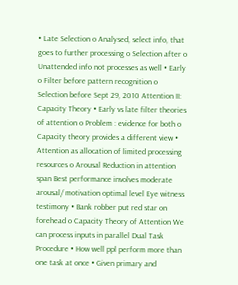• Late Selection o Analysed, select info, that goes to further processing o Selection after o Unattended info not processes as well • Early o Filter before pattern recognition o Selection before Sept 29, 2010 Attention II: Capacity Theory • Early vs late filter theories of attention o Problem : evidence for both o Capacity theory provides a different view • Attention as allocation of limited processing resources o Arousal Reduction in attention span Best performance involves moderate arousal/ motivation optimal level Eye witness testimony • Bank robber put red star on forehead o Capacity Theory of Attention We can process inputs in parallel Dual Task Procedure • How well ppl perform more than one task at once • Given primary and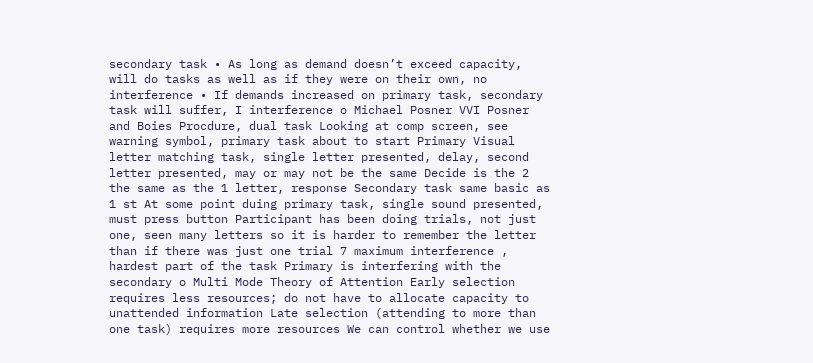secondary task • As long as demand doesn’t exceed capacity, will do tasks as well as if they were on their own, no interference • If demands increased on primary task, secondary task will suffer, I interference o Michael Posner VVI Posner and Boies Procdure, dual task Looking at comp screen, see warning symbol, primary task about to start Primary Visual letter matching task, single letter presented, delay, second letter presented, may or may not be the same Decide is the 2 the same as the 1 letter, response Secondary task same basic as 1 st At some point duing primary task, single sound presented, must press button Participant has been doing trials, not just one, seen many letters so it is harder to remember the letter than if there was just one trial 7 maximum interference , hardest part of the task Primary is interfering with the secondary o Multi Mode Theory of Attention Early selection requires less resources; do not have to allocate capacity to unattended information Late selection (attending to more than one task) requires more resources We can control whether we use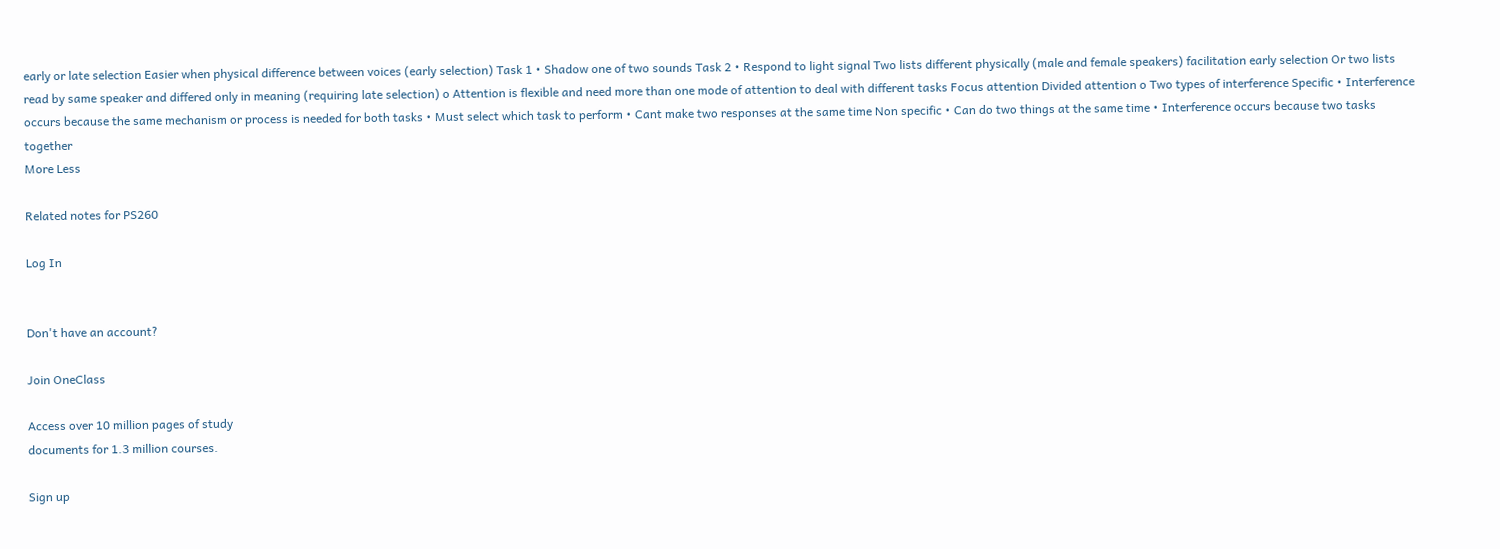early or late selection Easier when physical difference between voices (early selection) Task 1 • Shadow one of two sounds Task 2 • Respond to light signal Two lists different physically (male and female speakers) facilitation early selection Or two lists read by same speaker and differed only in meaning (requiring late selection) o Attention is flexible and need more than one mode of attention to deal with different tasks Focus attention Divided attention o Two types of interference Specific • Interference occurs because the same mechanism or process is needed for both tasks • Must select which task to perform • Cant make two responses at the same time Non specific • Can do two things at the same time • Interference occurs because two tasks together
More Less

Related notes for PS260

Log In


Don't have an account?

Join OneClass

Access over 10 million pages of study
documents for 1.3 million courses.

Sign up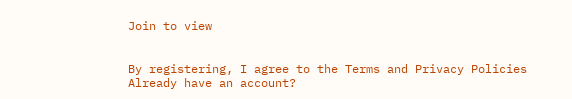Join to view


By registering, I agree to the Terms and Privacy Policies
Already have an account?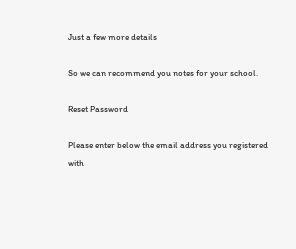Just a few more details

So we can recommend you notes for your school.

Reset Password

Please enter below the email address you registered with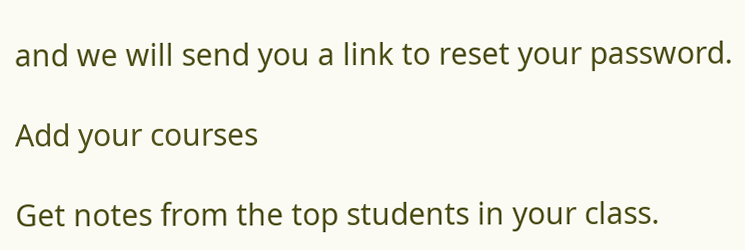and we will send you a link to reset your password.

Add your courses

Get notes from the top students in your class.